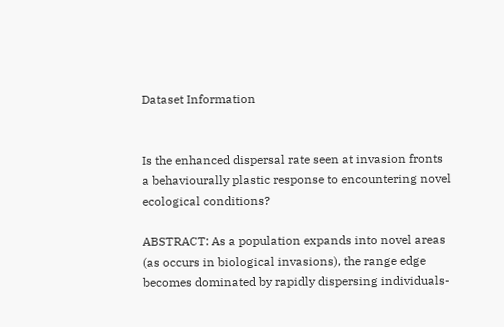Dataset Information


Is the enhanced dispersal rate seen at invasion fronts a behaviourally plastic response to encountering novel ecological conditions?

ABSTRACT: As a population expands into novel areas (as occurs in biological invasions), the range edge becomes dominated by rapidly dispersing individuals-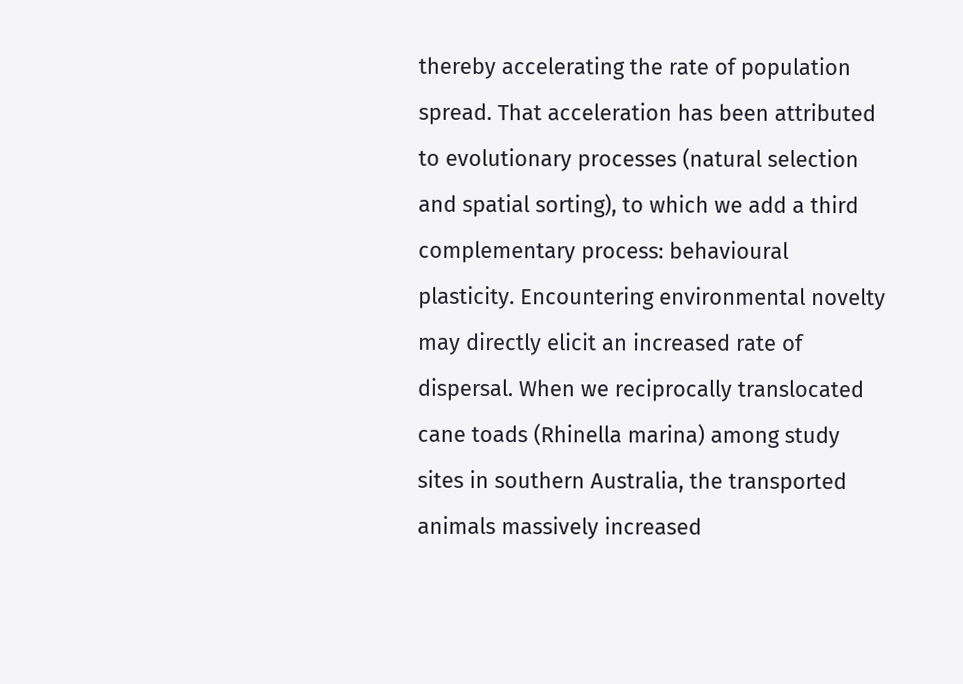thereby accelerating the rate of population spread. That acceleration has been attributed to evolutionary processes (natural selection and spatial sorting), to which we add a third complementary process: behavioural plasticity. Encountering environmental novelty may directly elicit an increased rate of dispersal. When we reciprocally translocated cane toads (Rhinella marina) among study sites in southern Australia, the transported animals massively increased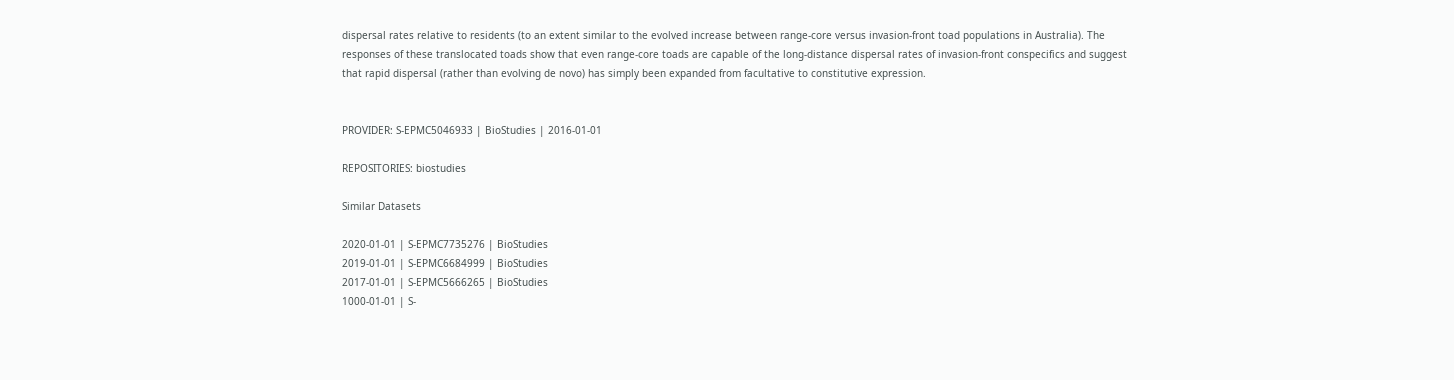dispersal rates relative to residents (to an extent similar to the evolved increase between range-core versus invasion-front toad populations in Australia). The responses of these translocated toads show that even range-core toads are capable of the long-distance dispersal rates of invasion-front conspecifics and suggest that rapid dispersal (rather than evolving de novo) has simply been expanded from facultative to constitutive expression.


PROVIDER: S-EPMC5046933 | BioStudies | 2016-01-01

REPOSITORIES: biostudies

Similar Datasets

2020-01-01 | S-EPMC7735276 | BioStudies
2019-01-01 | S-EPMC6684999 | BioStudies
2017-01-01 | S-EPMC5666265 | BioStudies
1000-01-01 | S-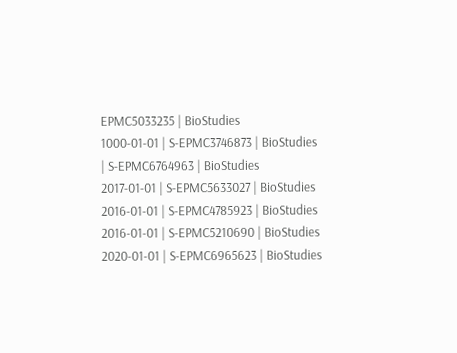EPMC5033235 | BioStudies
1000-01-01 | S-EPMC3746873 | BioStudies
| S-EPMC6764963 | BioStudies
2017-01-01 | S-EPMC5633027 | BioStudies
2016-01-01 | S-EPMC4785923 | BioStudies
2016-01-01 | S-EPMC5210690 | BioStudies
2020-01-01 | S-EPMC6965623 | BioStudies